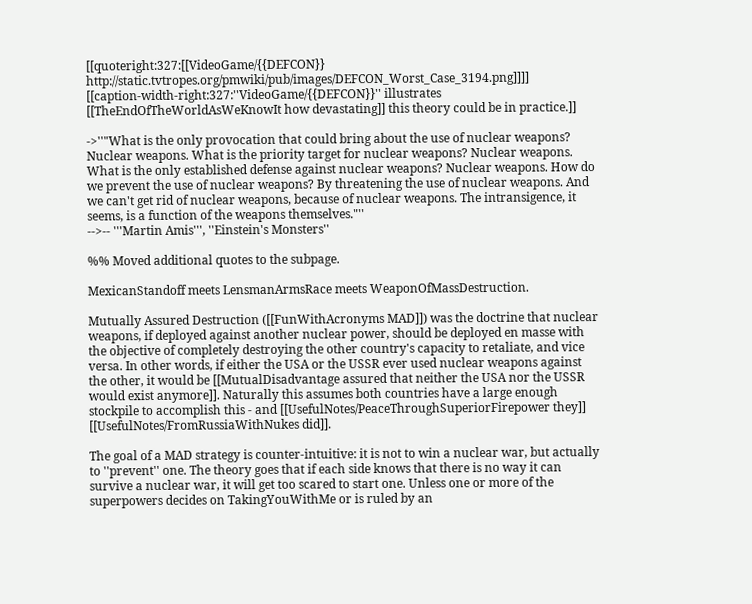[[quoteright:327:[[VideoGame/{{DEFCON}} http://static.tvtropes.org/pmwiki/pub/images/DEFCON_Worst_Case_3194.png]]]]
[[caption-width-right:327:''VideoGame/{{DEFCON}}'' illustrates [[TheEndOfTheWorldAsWeKnowIt how devastating]] this theory could be in practice.]]

->''"What is the only provocation that could bring about the use of nuclear weapons? Nuclear weapons. What is the priority target for nuclear weapons? Nuclear weapons. What is the only established defense against nuclear weapons? Nuclear weapons. How do we prevent the use of nuclear weapons? By threatening the use of nuclear weapons. And we can't get rid of nuclear weapons, because of nuclear weapons. The intransigence, it seems, is a function of the weapons themselves."''
-->-- '''Martin Amis''', ''Einstein's Monsters''

%% Moved additional quotes to the subpage.

MexicanStandoff meets LensmanArmsRace meets WeaponOfMassDestruction.

Mutually Assured Destruction ([[FunWithAcronyms MAD]]) was the doctrine that nuclear weapons, if deployed against another nuclear power, should be deployed en masse with the objective of completely destroying the other country's capacity to retaliate, and vice versa. In other words, if either the USA or the USSR ever used nuclear weapons against the other, it would be [[MutualDisadvantage assured that neither the USA nor the USSR would exist anymore]]. Naturally this assumes both countries have a large enough stockpile to accomplish this - and [[UsefulNotes/PeaceThroughSuperiorFirepower they]] [[UsefulNotes/FromRussiaWithNukes did]].

The goal of a MAD strategy is counter-intuitive: it is not to win a nuclear war, but actually to ''prevent'' one. The theory goes that if each side knows that there is no way it can survive a nuclear war, it will get too scared to start one. Unless one or more of the superpowers decides on TakingYouWithMe or is ruled by an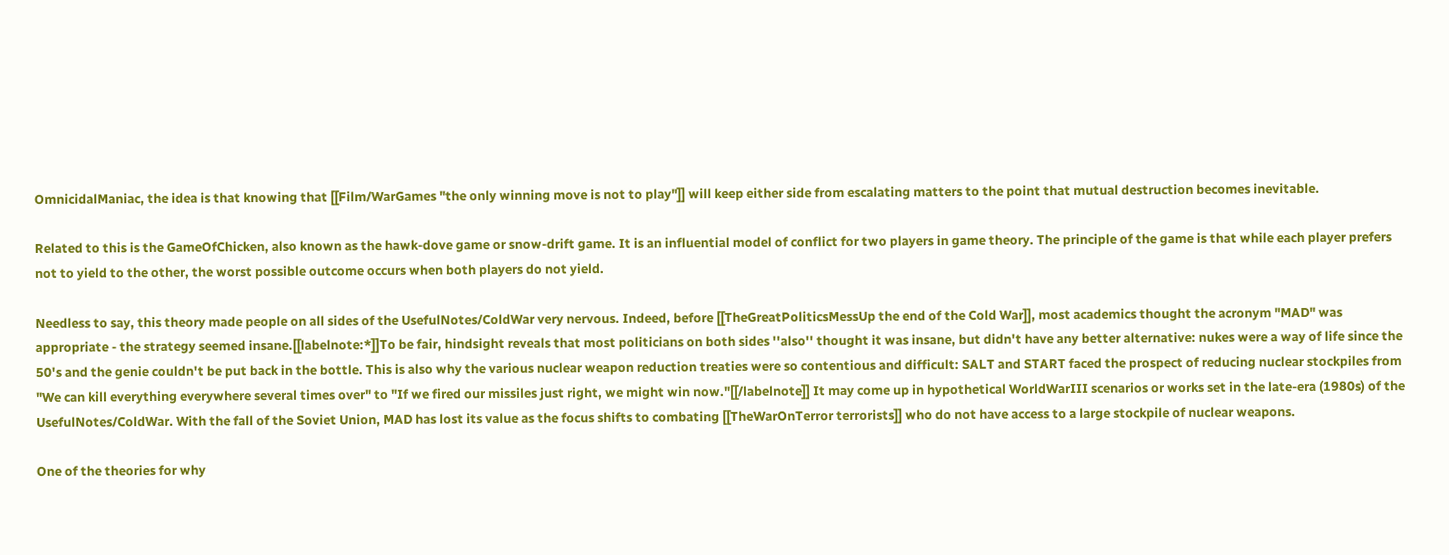OmnicidalManiac, the idea is that knowing that [[Film/WarGames "the only winning move is not to play"]] will keep either side from escalating matters to the point that mutual destruction becomes inevitable.

Related to this is the GameOfChicken, also known as the hawk-dove game or snow-drift game. It is an influential model of conflict for two players in game theory. The principle of the game is that while each player prefers not to yield to the other, the worst possible outcome occurs when both players do not yield.

Needless to say, this theory made people on all sides of the UsefulNotes/ColdWar very nervous. Indeed, before [[TheGreatPoliticsMessUp the end of the Cold War]], most academics thought the acronym "MAD" was appropriate - the strategy seemed insane.[[labelnote:*]]To be fair, hindsight reveals that most politicians on both sides ''also'' thought it was insane, but didn't have any better alternative: nukes were a way of life since the 50's and the genie couldn't be put back in the bottle. This is also why the various nuclear weapon reduction treaties were so contentious and difficult: SALT and START faced the prospect of reducing nuclear stockpiles from "We can kill everything everywhere several times over" to "If we fired our missiles just right, we might win now."[[/labelnote]] It may come up in hypothetical WorldWarIII scenarios or works set in the late-era (1980s) of the UsefulNotes/ColdWar. With the fall of the Soviet Union, MAD has lost its value as the focus shifts to combating [[TheWarOnTerror terrorists]] who do not have access to a large stockpile of nuclear weapons.

One of the theories for why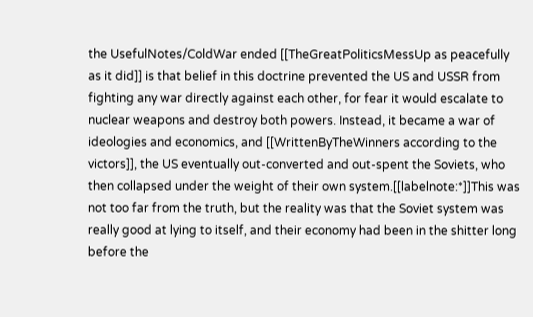the UsefulNotes/ColdWar ended [[TheGreatPoliticsMessUp as peacefully as it did]] is that belief in this doctrine prevented the US and USSR from fighting any war directly against each other, for fear it would escalate to nuclear weapons and destroy both powers. Instead, it became a war of ideologies and economics, and [[WrittenByTheWinners according to the victors]], the US eventually out-converted and out-spent the Soviets, who then collapsed under the weight of their own system.[[labelnote:*]]This was not too far from the truth, but the reality was that the Soviet system was really good at lying to itself, and their economy had been in the shitter long before the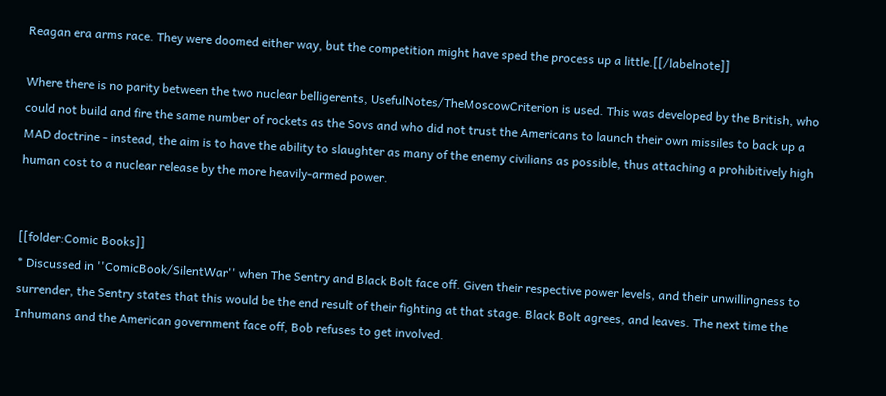Reagan era arms race. They were doomed either way, but the competition might have sped the process up a little.[[/labelnote]]

Where there is no parity between the two nuclear belligerents, UsefulNotes/TheMoscowCriterion is used. This was developed by the British, who could not build and fire the same number of rockets as the Sovs and who did not trust the Americans to launch their own missiles to back up a MAD doctrine - instead, the aim is to have the ability to slaughter as many of the enemy civilians as possible, thus attaching a prohibitively high human cost to a nuclear release by the more heavily-armed power.


[[folder:Comic Books]]
* Discussed in ''ComicBook/SilentWar'' when The Sentry and Black Bolt face off. Given their respective power levels, and their unwillingness to surrender, the Sentry states that this would be the end result of their fighting at that stage. Black Bolt agrees, and leaves. The next time the Inhumans and the American government face off, Bob refuses to get involved.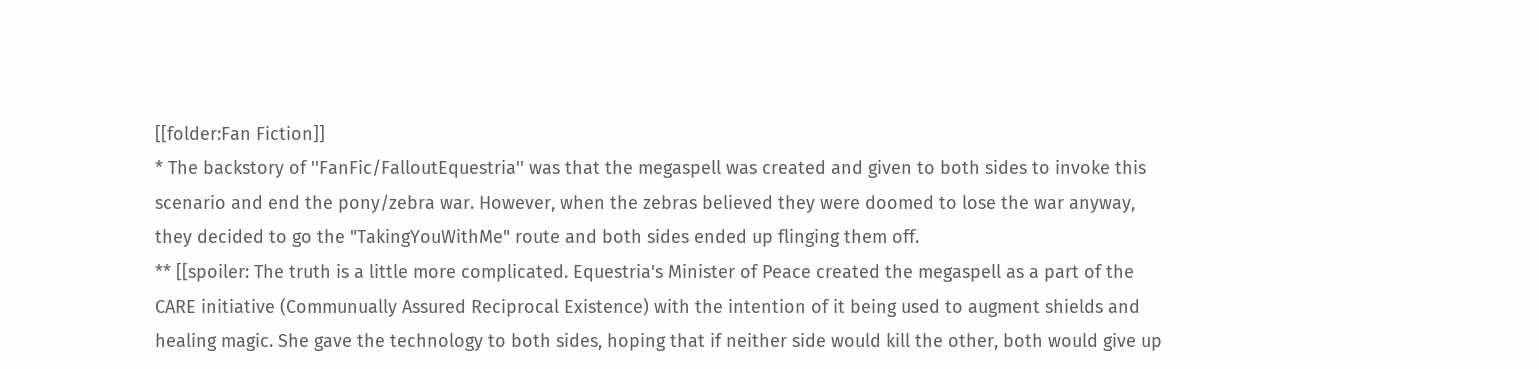[[folder:Fan Fiction]]
* The backstory of ''FanFic/FalloutEquestria'' was that the megaspell was created and given to both sides to invoke this scenario and end the pony/zebra war. However, when the zebras believed they were doomed to lose the war anyway, they decided to go the "TakingYouWithMe" route and both sides ended up flinging them off.
** [[spoiler: The truth is a little more complicated. Equestria's Minister of Peace created the megaspell as a part of the CARE initiative (Communually Assured Reciprocal Existence) with the intention of it being used to augment shields and healing magic. She gave the technology to both sides, hoping that if neither side would kill the other, both would give up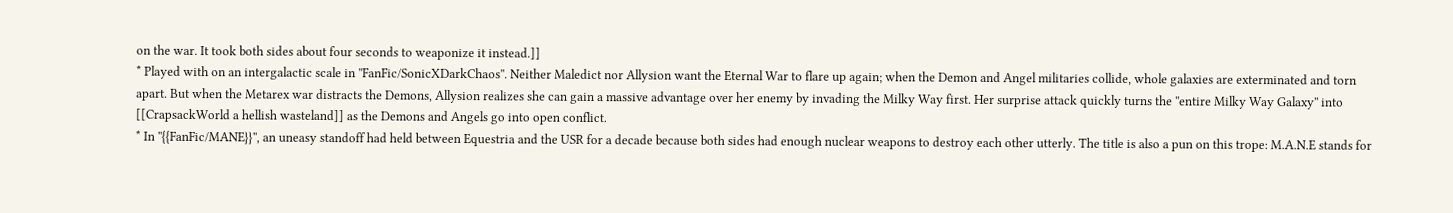on the war. It took both sides about four seconds to weaponize it instead.]]
* Played with on an intergalactic scale in ''FanFic/SonicXDarkChaos''. Neither Maledict nor Allysion want the Eternal War to flare up again; when the Demon and Angel militaries collide, whole galaxies are exterminated and torn apart. But when the Metarex war distracts the Demons, Allysion realizes she can gain a massive advantage over her enemy by invading the Milky Way first. Her surprise attack quickly turns the ''entire Milky Way Galaxy'' into [[CrapsackWorld a hellish wasteland]] as the Demons and Angels go into open conflict.
* In ''{{FanFic/MANE}}'', an uneasy standoff had held between Equestria and the USR for a decade because both sides had enough nuclear weapons to destroy each other utterly. The title is also a pun on this trope: M.A.N.E stands for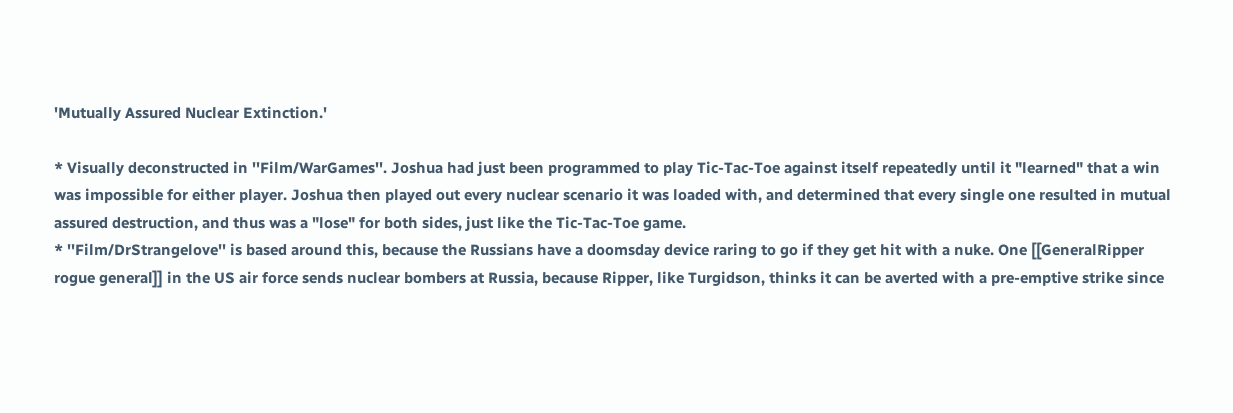'Mutually Assured Nuclear Extinction.'

* Visually deconstructed in ''Film/WarGames''. Joshua had just been programmed to play Tic-Tac-Toe against itself repeatedly until it "learned" that a win was impossible for either player. Joshua then played out every nuclear scenario it was loaded with, and determined that every single one resulted in mutual assured destruction, and thus was a "lose" for both sides, just like the Tic-Tac-Toe game.
* ''Film/DrStrangelove'' is based around this, because the Russians have a doomsday device raring to go if they get hit with a nuke. One [[GeneralRipper rogue general]] in the US air force sends nuclear bombers at Russia, because Ripper, like Turgidson, thinks it can be averted with a pre-emptive strike since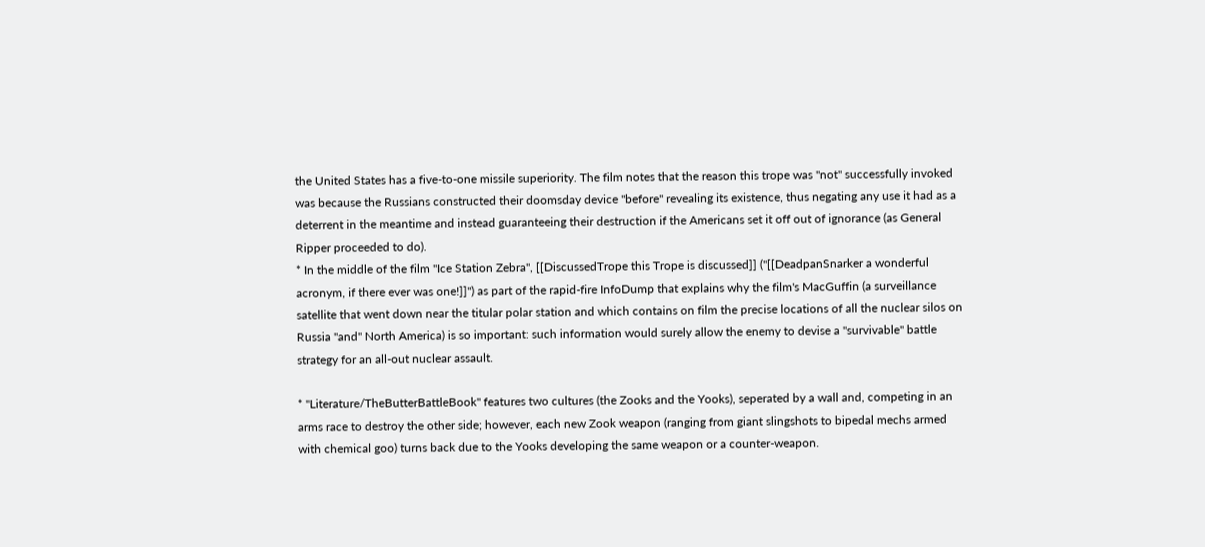the United States has a five-to-one missile superiority. The film notes that the reason this trope was ''not'' successfully invoked was because the Russians constructed their doomsday device ''before'' revealing its existence, thus negating any use it had as a deterrent in the meantime and instead guaranteeing their destruction if the Americans set it off out of ignorance (as General Ripper proceeded to do).
* In the middle of the film ''Ice Station Zebra'', [[DiscussedTrope this Trope is discussed]] ("[[DeadpanSnarker a wonderful acronym, if there ever was one!]]") as part of the rapid-fire InfoDump that explains why the film's MacGuffin (a surveillance satellite that went down near the titular polar station and which contains on film the precise locations of all the nuclear silos on Russia ''and'' North America) is so important: such information would surely allow the enemy to devise a "survivable" battle strategy for an all-out nuclear assault.

* ''Literature/TheButterBattleBook'' features two cultures (the Zooks and the Yooks), seperated by a wall and, competing in an arms race to destroy the other side; however, each new Zook weapon (ranging from giant slingshots to bipedal mechs armed with chemical goo) turns back due to the Yooks developing the same weapon or a counter-weapon.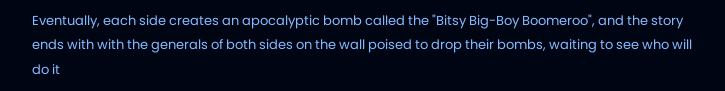Eventually, each side creates an apocalyptic bomb called the "Bitsy Big-Boy Boomeroo", and the story ends with with the generals of both sides on the wall poised to drop their bombs, waiting to see who will do it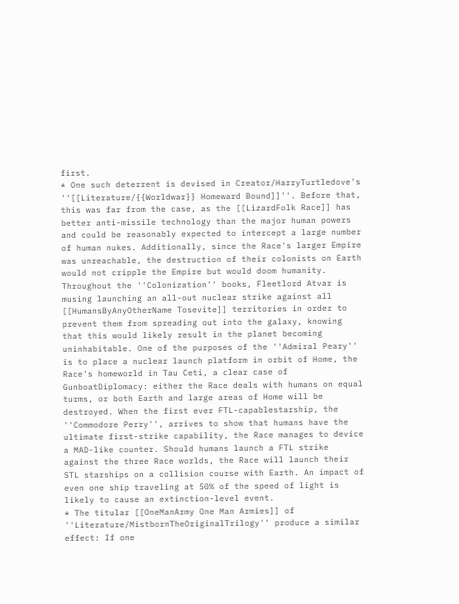first.
* One such deterrent is devised in Creator/HarryTurtledove's ''[[Literature/{{Worldwar}} Homeward Bound]]''. Before that, this was far from the case, as the [[LizardFolk Race]] has better anti-missile technology than the major human powers and could be reasonably expected to intercept a large number of human nukes. Additionally, since the Race's larger Empire was unreachable, the destruction of their colonists on Earth would not cripple the Empire but would doom humanity. Throughout the ''Colonization'' books, Fleetlord Atvar is musing launching an all-out nuclear strike against all [[HumansByAnyOtherName Tosevite]] territories in order to prevent them from spreading out into the galaxy, knowing that this would likely result in the planet becoming uninhabitable. One of the purposes of the ''Admiral Peary'' is to place a nuclear launch platform in orbit of Home, the Race's homeworld in Tau Ceti, a clear case of GunboatDiplomacy: either the Race deals with humans on equal turms, or both Earth and large areas of Home will be destroyed. When the first ever FTL-capablestarship, the ''Commodore Perry'', arrives to show that humans have the ultimate first-strike capability, the Race manages to device a MAD-like counter. Should humans launch a FTL strike against the three Race worlds, the Race will launch their STL starships on a collision course with Earth. An impact of even one ship traveling at 50% of the speed of light is likely to cause an extinction-level event.
* The titular [[OneManArmy One Man Armies]] of ''Literature/MistbornTheOriginalTrilogy'' produce a similar effect: If one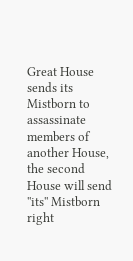Great House sends its Mistborn to assassinate members of another House, the second House will send ''its'' Mistborn right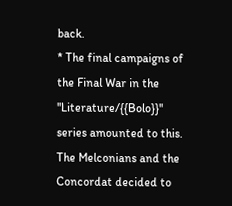back.
* The final campaigns of the Final War in the ''Literature/{{Bolo}}'' series amounted to this. The Melconians and the Concordat decided to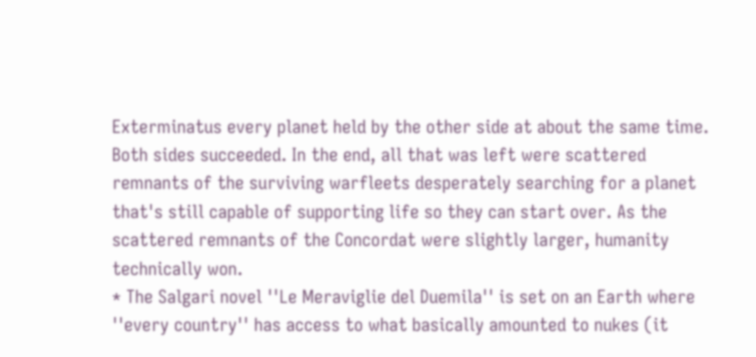Exterminatus every planet held by the other side at about the same time. Both sides succeeded. In the end, all that was left were scattered remnants of the surviving warfleets desperately searching for a planet that's still capable of supporting life so they can start over. As the scattered remnants of the Concordat were slightly larger, humanity technically won.
* The Salgari novel ''Le Meraviglie del Duemila'' is set on an Earth where ''every country'' has access to what basically amounted to nukes (it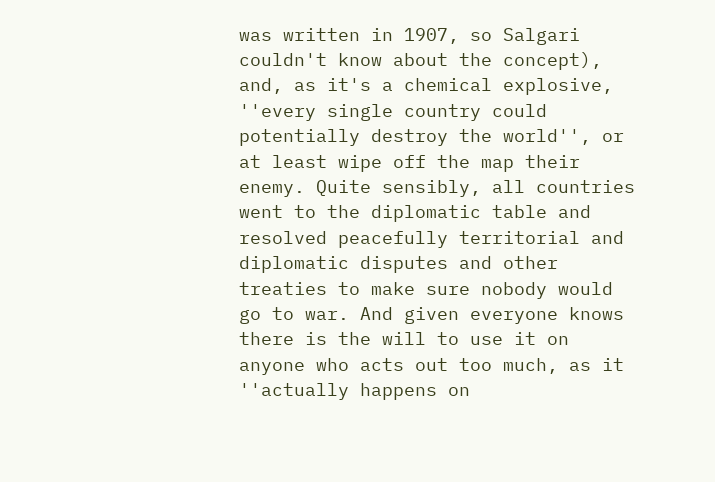was written in 1907, so Salgari couldn't know about the concept), and, as it's a chemical explosive, ''every single country could potentially destroy the world'', or at least wipe off the map their enemy. Quite sensibly, all countries went to the diplomatic table and resolved peacefully territorial and diplomatic disputes and other treaties to make sure nobody would go to war. And given everyone knows there is the will to use it on anyone who acts out too much, as it ''actually happens on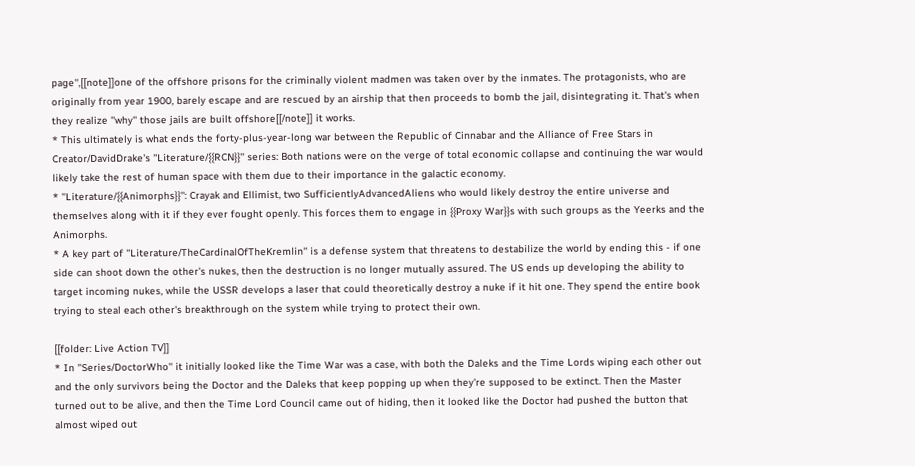page'',[[note]]one of the offshore prisons for the criminally violent madmen was taken over by the inmates. The protagonists, who are originally from year 1900, barely escape and are rescued by an airship that then proceeds to bomb the jail, disintegrating it. That's when they realize ''why'' those jails are built offshore[[/note]] it works.
* This ultimately is what ends the forty-plus-year-long war between the Republic of Cinnabar and the Alliance of Free Stars in Creator/DavidDrake's ''Literature/{{RCN}}'' series: Both nations were on the verge of total economic collapse and continuing the war would likely take the rest of human space with them due to their importance in the galactic economy.
* ''Literature/{{Animorphs}}'': Crayak and Ellimist, two SufficientlyAdvancedAliens who would likely destroy the entire universe and themselves along with it if they ever fought openly. This forces them to engage in {{Proxy War}}s with such groups as the Yeerks and the Animorphs.
* A key part of ''Literature/TheCardinalOfTheKremlin'' is a defense system that threatens to destabilize the world by ending this - if one side can shoot down the other's nukes, then the destruction is no longer mutually assured. The US ends up developing the ability to target incoming nukes, while the USSR develops a laser that could theoretically destroy a nuke if it hit one. They spend the entire book trying to steal each other's breakthrough on the system while trying to protect their own.

[[folder: Live Action TV]]
* In ''Series/DoctorWho'' it initially looked like the Time War was a case, with both the Daleks and the Time Lords wiping each other out and the only survivors being the Doctor and the Daleks that keep popping up when they're supposed to be extinct. Then the Master turned out to be alive, and then the Time Lord Council came out of hiding, then it looked like the Doctor had pushed the button that almost wiped out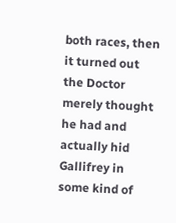both races, then it turned out the Doctor merely thought he had and actually hid Gallifrey in some kind of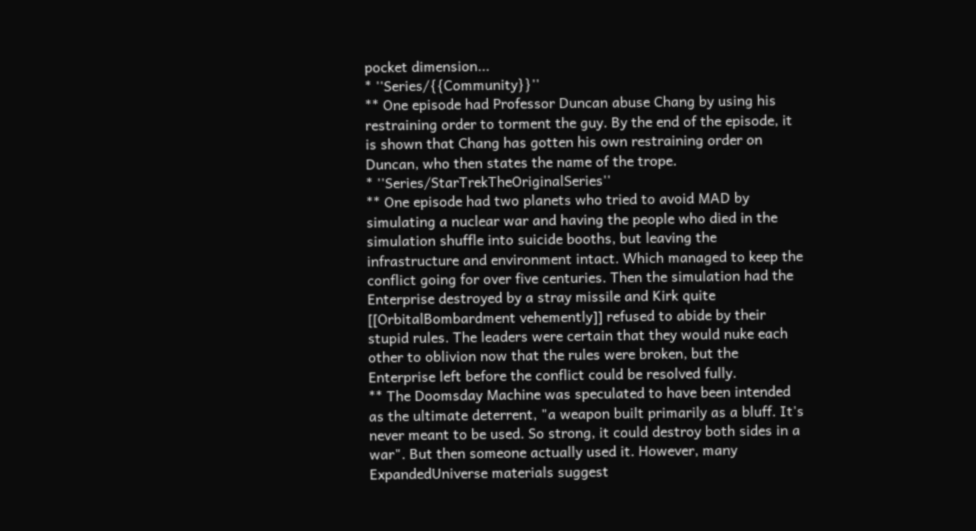pocket dimension...
* ''Series/{{Community}}''
** One episode had Professor Duncan abuse Chang by using his restraining order to torment the guy. By the end of the episode, it is shown that Chang has gotten his own restraining order on Duncan, who then states the name of the trope.
* ''Series/StarTrekTheOriginalSeries''
** One episode had two planets who tried to avoid MAD by simulating a nuclear war and having the people who died in the simulation shuffle into suicide booths, but leaving the infrastructure and environment intact. Which managed to keep the conflict going for over five centuries. Then the simulation had the Enterprise destroyed by a stray missile and Kirk quite [[OrbitalBombardment vehemently]] refused to abide by their stupid rules. The leaders were certain that they would nuke each other to oblivion now that the rules were broken, but the Enterprise left before the conflict could be resolved fully.
** The Doomsday Machine was speculated to have been intended as the ultimate deterrent, "a weapon built primarily as a bluff. It's never meant to be used. So strong, it could destroy both sides in a war". But then someone actually used it. However, many ExpandedUniverse materials suggest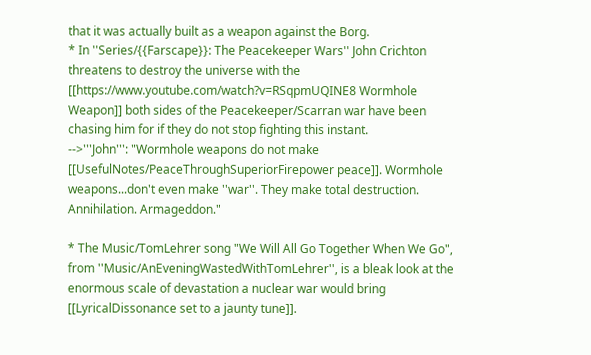that it was actually built as a weapon against the Borg.
* In ''Series/{{Farscape}}: The Peacekeeper Wars'' John Crichton threatens to destroy the universe with the [[https://www.youtube.com/watch?v=RSqpmUQINE8 Wormhole Weapon]] both sides of the Peacekeeper/Scarran war have been chasing him for if they do not stop fighting this instant.
-->'''John''': "Wormhole weapons do not make [[UsefulNotes/PeaceThroughSuperiorFirepower peace]]. Wormhole weapons...don't even make ''war''. They make total destruction. Annihilation. Armageddon."

* The Music/TomLehrer song "We Will All Go Together When We Go", from ''Music/AnEveningWastedWithTomLehrer'', is a bleak look at the enormous scale of devastation a nuclear war would bring [[LyricalDissonance set to a jaunty tune]].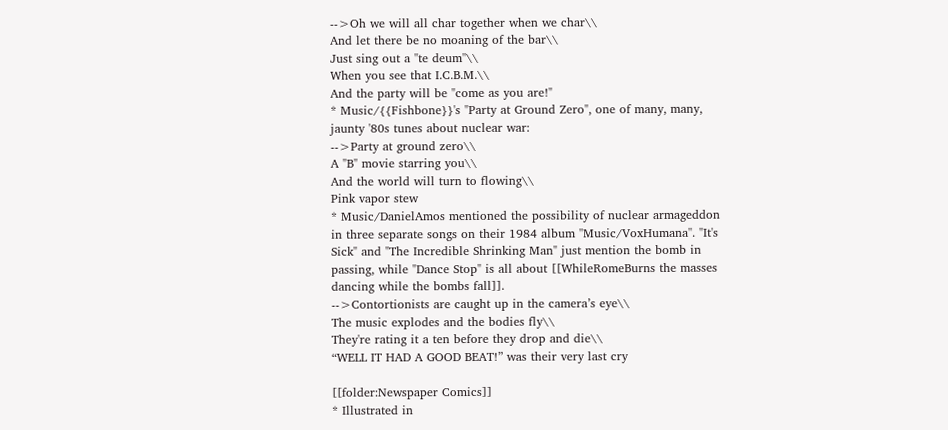-->Oh we will all char together when we char\\
And let there be no moaning of the bar\\
Just sing out a ''te deum''\\
When you see that I.C.B.M.\\
And the party will be "come as you are!"
* Music/{{Fishbone}}'s "Party at Ground Zero", one of many, many, jaunty '80s tunes about nuclear war:
-->Party at ground zero\\
A "B" movie starring you\\
And the world will turn to flowing\\
Pink vapor stew
* Music/DanielAmos mentioned the possibility of nuclear armageddon in three separate songs on their 1984 album ''Music/VoxHumana''. "It's Sick" and "The Incredible Shrinking Man" just mention the bomb in passing, while "Dance Stop" is all about [[WhileRomeBurns the masses dancing while the bombs fall]].
-->Contortionists are caught up in the camera’s eye\\
The music explodes and the bodies fly\\
They're rating it a ten before they drop and die\\
“WELL IT HAD A GOOD BEAT!” was their very last cry

[[folder:Newspaper Comics]]
* Illustrated in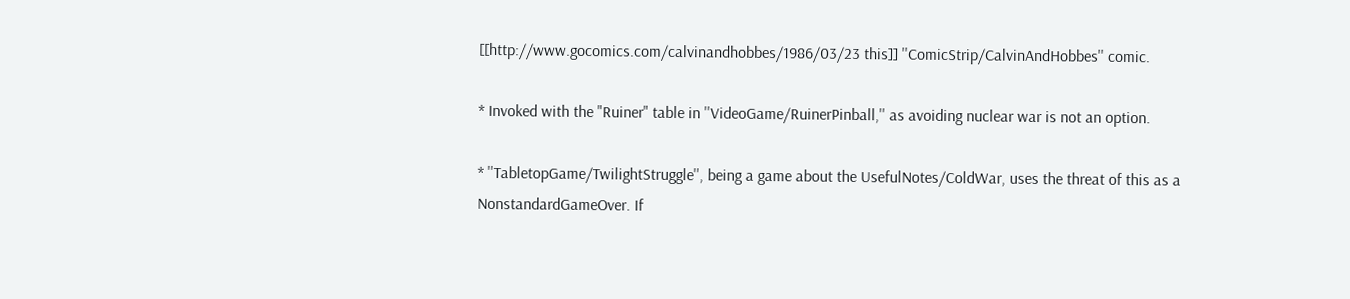[[http://www.gocomics.com/calvinandhobbes/1986/03/23 this]] ''ComicStrip/CalvinAndHobbes'' comic.

* Invoked with the "Ruiner" table in ''VideoGame/RuinerPinball,'' as avoiding nuclear war is not an option.

* ''TabletopGame/TwilightStruggle'', being a game about the UsefulNotes/ColdWar, uses the threat of this as a NonstandardGameOver. If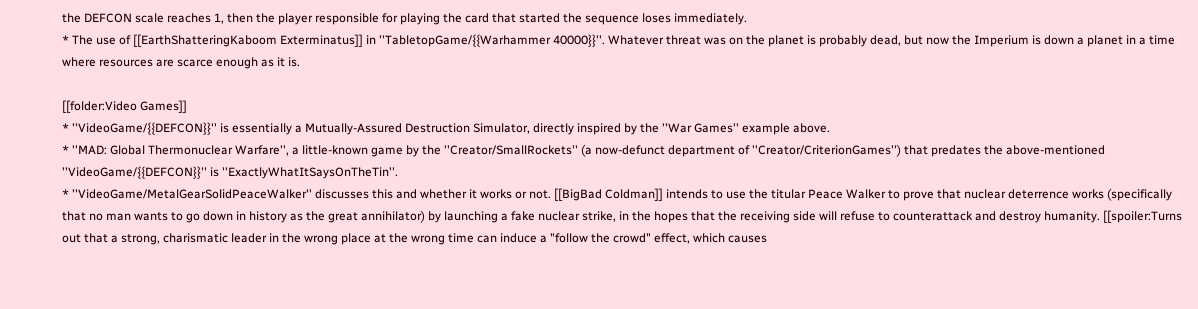the DEFCON scale reaches 1, then the player responsible for playing the card that started the sequence loses immediately.
* The use of [[EarthShatteringKaboom Exterminatus]] in ''TabletopGame/{{Warhammer 40000}}''. Whatever threat was on the planet is probably dead, but now the Imperium is down a planet in a time where resources are scarce enough as it is.

[[folder:Video Games]]
* ''VideoGame/{{DEFCON}}'' is essentially a Mutually-Assured Destruction Simulator, directly inspired by the ''War Games'' example above.
* ''MAD: Global Thermonuclear Warfare'', a little-known game by the ''Creator/SmallRockets'' (a now-defunct department of ''Creator/CriterionGames'') that predates the above-mentioned ''VideoGame/{{DEFCON}}'' is ''ExactlyWhatItSaysOnTheTin''.
* ''VideoGame/MetalGearSolidPeaceWalker'' discusses this and whether it works or not. [[BigBad Coldman]] intends to use the titular Peace Walker to prove that nuclear deterrence works (specifically that no man wants to go down in history as the great annihilator) by launching a fake nuclear strike, in the hopes that the receiving side will refuse to counterattack and destroy humanity. [[spoiler:Turns out that a strong, charismatic leader in the wrong place at the wrong time can induce a "follow the crowd" effect, which causes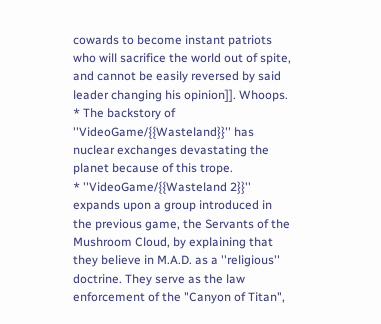cowards to become instant patriots who will sacrifice the world out of spite, and cannot be easily reversed by said leader changing his opinion]]. Whoops.
* The backstory of ''VideoGame/{{Wasteland}}'' has nuclear exchanges devastating the planet because of this trope.
* ''VideoGame/{{Wasteland 2}}'' expands upon a group introduced in the previous game, the Servants of the Mushroom Cloud, by explaining that they believe in M.A.D. as a ''religious'' doctrine. They serve as the law enforcement of the "Canyon of Titan",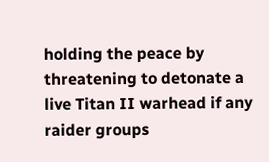holding the peace by threatening to detonate a live Titan II warhead if any raider groups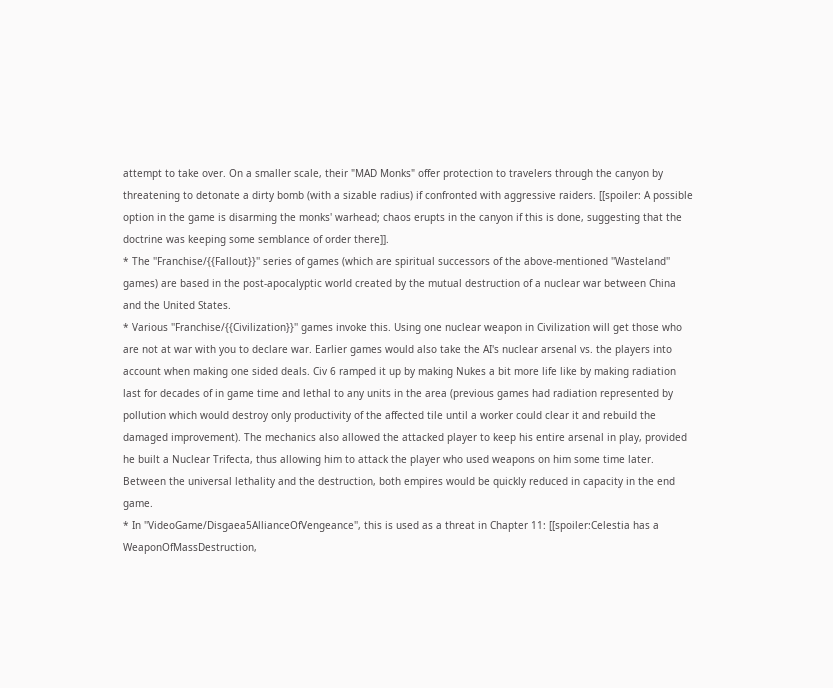attempt to take over. On a smaller scale, their "MAD Monks" offer protection to travelers through the canyon by threatening to detonate a dirty bomb (with a sizable radius) if confronted with aggressive raiders. [[spoiler: A possible option in the game is disarming the monks' warhead; chaos erupts in the canyon if this is done, suggesting that the doctrine was keeping some semblance of order there]].
* The ''Franchise/{{Fallout}}'' series of games (which are spiritual successors of the above-mentioned ''Wasteland'' games) are based in the post-apocalyptic world created by the mutual destruction of a nuclear war between China and the United States.
* Various ''Franchise/{{Civilization}}'' games invoke this. Using one nuclear weapon in Civilization will get those who are not at war with you to declare war. Earlier games would also take the AI's nuclear arsenal vs. the players into account when making one sided deals. Civ 6 ramped it up by making Nukes a bit more life like by making radiation last for decades of in game time and lethal to any units in the area (previous games had radiation represented by pollution which would destroy only productivity of the affected tile until a worker could clear it and rebuild the damaged improvement). The mechanics also allowed the attacked player to keep his entire arsenal in play, provided he built a Nuclear Trifecta, thus allowing him to attack the player who used weapons on him some time later. Between the universal lethality and the destruction, both empires would be quickly reduced in capacity in the end game.
* In ''VideoGame/Disgaea5AllianceOfVengeance'', this is used as a threat in Chapter 11: [[spoiler:Celestia has a WeaponOfMassDestruction,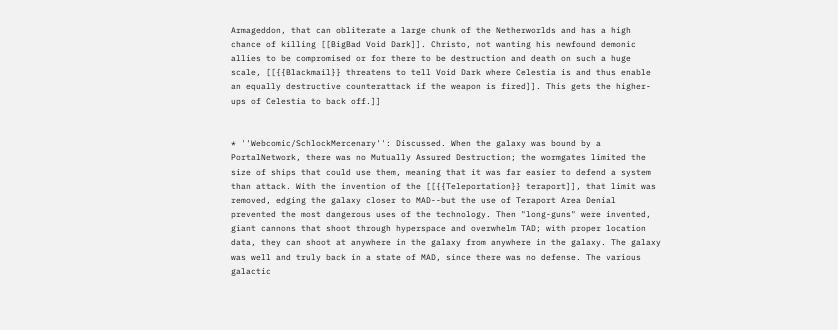Armageddon, that can obliterate a large chunk of the Netherworlds and has a high chance of killing [[BigBad Void Dark]]. Christo, not wanting his newfound demonic allies to be compromised or for there to be destruction and death on such a huge scale, [[{{Blackmail}} threatens to tell Void Dark where Celestia is and thus enable an equally destructive counterattack if the weapon is fired]]. This gets the higher-ups of Celestia to back off.]]


* ''Webcomic/SchlockMercenary'': Discussed. When the galaxy was bound by a PortalNetwork, there was no Mutually Assured Destruction; the wormgates limited the size of ships that could use them, meaning that it was far easier to defend a system than attack. With the invention of the [[{{Teleportation}} teraport]], that limit was removed, edging the galaxy closer to MAD--but the use of Teraport Area Denial prevented the most dangerous uses of the technology. Then "long-guns" were invented, giant cannons that shoot through hyperspace and overwhelm TAD; with proper location data, they can shoot at anywhere in the galaxy from anywhere in the galaxy. The galaxy was well and truly back in a state of MAD, since there was no defense. The various galactic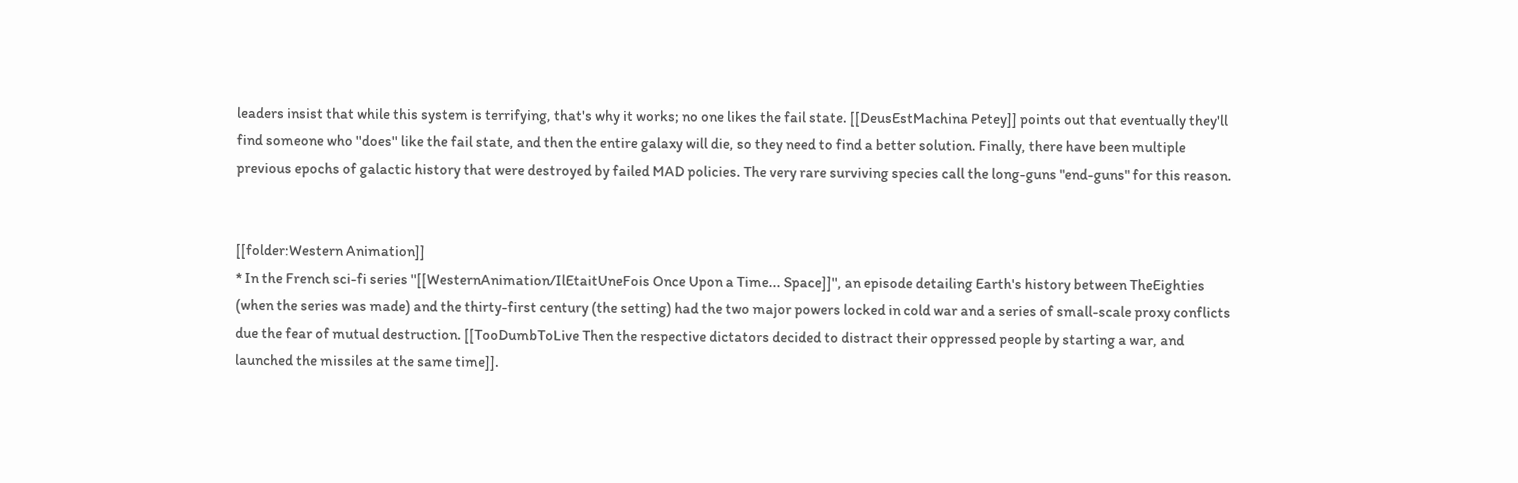leaders insist that while this system is terrifying, that's why it works; no one likes the fail state. [[DeusEstMachina Petey]] points out that eventually they'll find someone who ''does'' like the fail state, and then the entire galaxy will die, so they need to find a better solution. Finally, there have been multiple previous epochs of galactic history that were destroyed by failed MAD policies. The very rare surviving species call the long-guns "end-guns" for this reason.


[[folder:Western Animation]]
* In the French sci-fi series ''[[WesternAnimation/IlEtaitUneFois Once Upon a Time... Space]]'', an episode detailing Earth's history between TheEighties (when the series was made) and the thirty-first century (the setting) had the two major powers locked in cold war and a series of small-scale proxy conflicts due the fear of mutual destruction. [[TooDumbToLive Then the respective dictators decided to distract their oppressed people by starting a war, and launched the missiles at the same time]].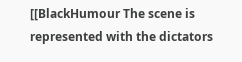[[BlackHumour The scene is represented with the dictators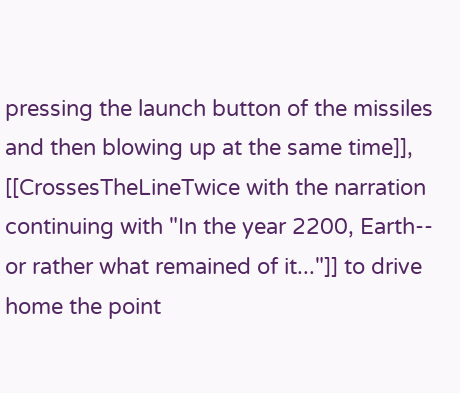pressing the launch button of the missiles and then blowing up at the same time]], [[CrossesTheLineTwice with the narration continuing with "In the year 2200, Earth-- or rather what remained of it..."]] to drive home the point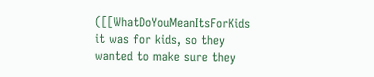([[WhatDoYouMeanItsForKids it was for kids, so they wanted to make sure they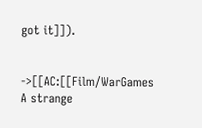got it]]).


->[[AC:[[Film/WarGames A strange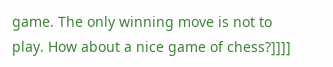game. The only winning move is not to play. How about a nice game of chess?]]]]